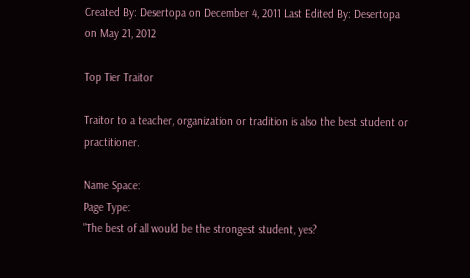Created By: Desertopa on December 4, 2011 Last Edited By: Desertopa on May 21, 2012

Top Tier Traitor

Traitor to a teacher, organization or tradition is also the best student or practitioner.

Name Space:
Page Type:
"The best of all would be the strongest student, yes?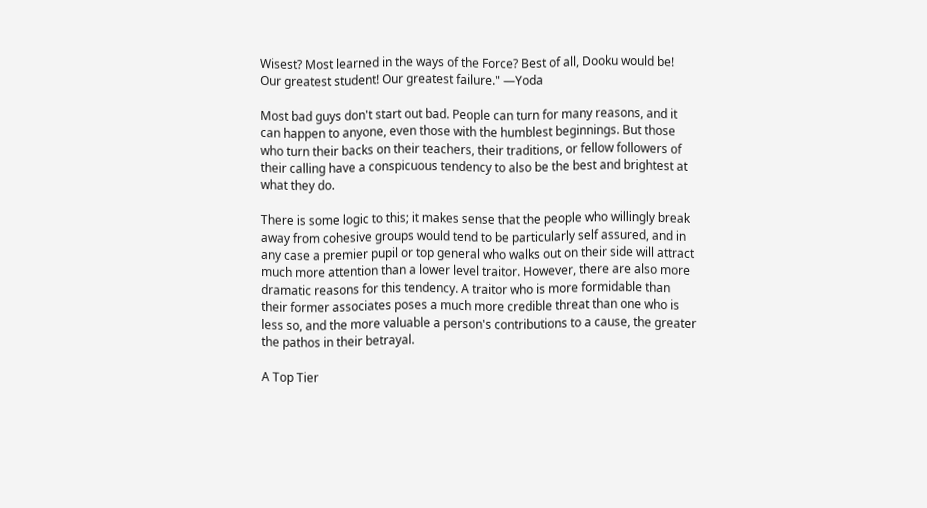Wisest? Most learned in the ways of the Force? Best of all, Dooku would be! Our greatest student! Our greatest failure." ―Yoda

Most bad guys don't start out bad. People can turn for many reasons, and it can happen to anyone, even those with the humblest beginnings. But those who turn their backs on their teachers, their traditions, or fellow followers of their calling have a conspicuous tendency to also be the best and brightest at what they do.

There is some logic to this; it makes sense that the people who willingly break away from cohesive groups would tend to be particularly self assured, and in any case a premier pupil or top general who walks out on their side will attract much more attention than a lower level traitor. However, there are also more dramatic reasons for this tendency. A traitor who is more formidable than their former associates poses a much more credible threat than one who is less so, and the more valuable a person's contributions to a cause, the greater the pathos in their betrayal.

A Top Tier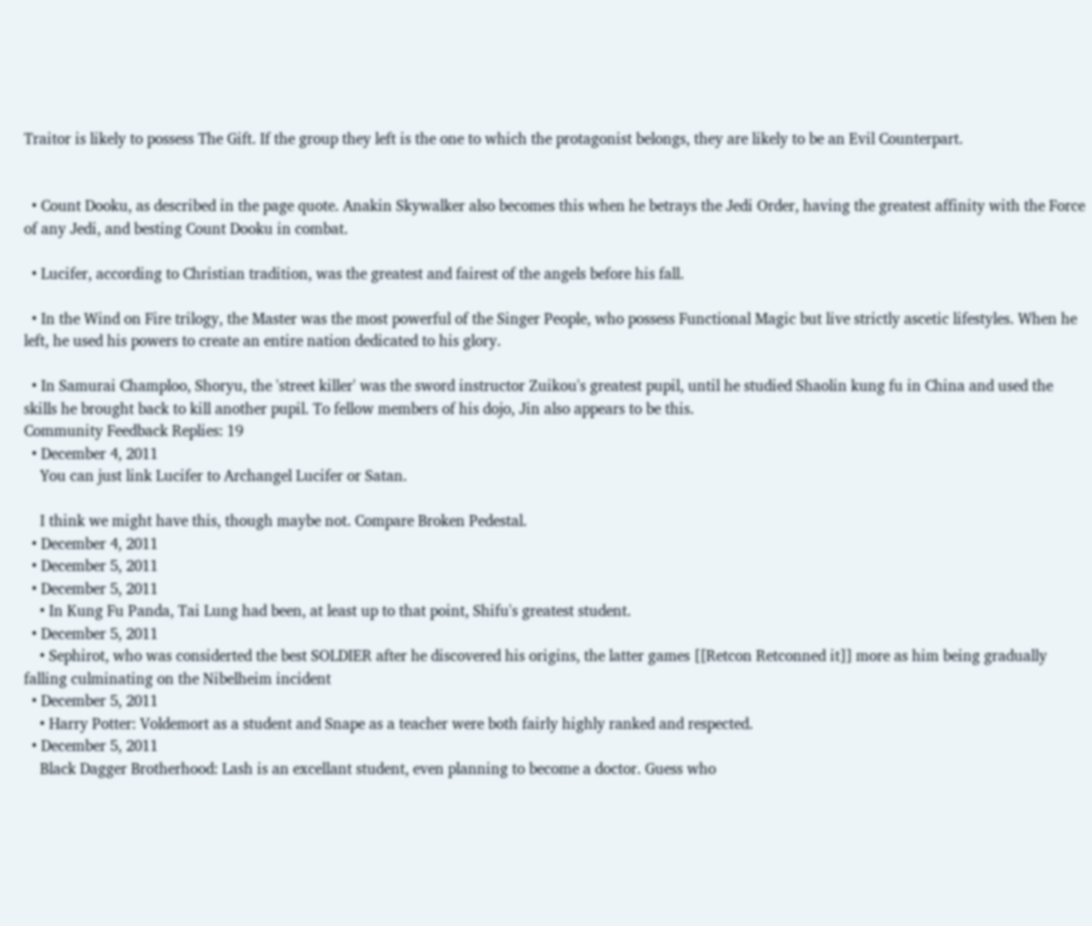Traitor is likely to possess The Gift. If the group they left is the one to which the protagonist belongs, they are likely to be an Evil Counterpart.


  • Count Dooku, as described in the page quote. Anakin Skywalker also becomes this when he betrays the Jedi Order, having the greatest affinity with the Force of any Jedi, and besting Count Dooku in combat.

  • Lucifer, according to Christian tradition, was the greatest and fairest of the angels before his fall.

  • In the Wind on Fire trilogy, the Master was the most powerful of the Singer People, who possess Functional Magic but live strictly ascetic lifestyles. When he left, he used his powers to create an entire nation dedicated to his glory.

  • In Samurai Champloo, Shoryu, the 'street killer' was the sword instructor Zuikou's greatest pupil, until he studied Shaolin kung fu in China and used the skills he brought back to kill another pupil. To fellow members of his dojo, Jin also appears to be this.
Community Feedback Replies: 19
  • December 4, 2011
    You can just link Lucifer to Archangel Lucifer or Satan.

    I think we might have this, though maybe not. Compare Broken Pedestal.
  • December 4, 2011
  • December 5, 2011
  • December 5, 2011
    • In Kung Fu Panda, Tai Lung had been, at least up to that point, Shifu's greatest student.
  • December 5, 2011
    • Sephirot, who was considerted the best SOLDIER after he discovered his origins, the latter games [[Retcon Retconned it]] more as him being gradually falling culminating on the Nibelheim incident
  • December 5, 2011
    • Harry Potter: Voldemort as a student and Snape as a teacher were both fairly highly ranked and respected.
  • December 5, 2011
    Black Dagger Brotherhood: Lash is an excellant student, even planning to become a doctor. Guess who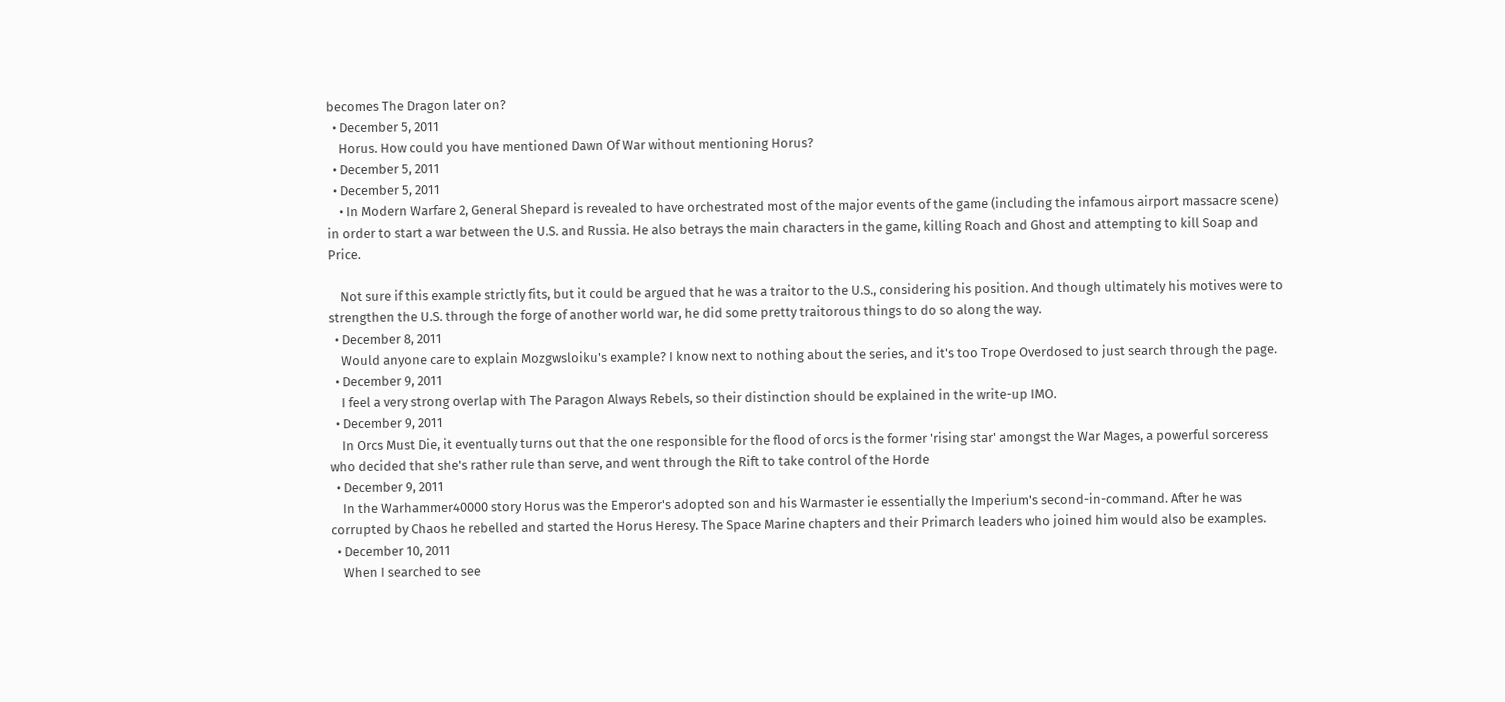becomes The Dragon later on?
  • December 5, 2011
    Horus. How could you have mentioned Dawn Of War without mentioning Horus?
  • December 5, 2011
  • December 5, 2011
    • In Modern Warfare 2, General Shepard is revealed to have orchestrated most of the major events of the game (including the infamous airport massacre scene) in order to start a war between the U.S. and Russia. He also betrays the main characters in the game, killing Roach and Ghost and attempting to kill Soap and Price.

    Not sure if this example strictly fits, but it could be argued that he was a traitor to the U.S., considering his position. And though ultimately his motives were to strengthen the U.S. through the forge of another world war, he did some pretty traitorous things to do so along the way.
  • December 8, 2011
    Would anyone care to explain Mozgwsloiku's example? I know next to nothing about the series, and it's too Trope Overdosed to just search through the page.
  • December 9, 2011
    I feel a very strong overlap with The Paragon Always Rebels, so their distinction should be explained in the write-up IMO.
  • December 9, 2011
    In Orcs Must Die, it eventually turns out that the one responsible for the flood of orcs is the former 'rising star' amongst the War Mages, a powerful sorceress who decided that she's rather rule than serve, and went through the Rift to take control of the Horde
  • December 9, 2011
    In the Warhammer40000 story Horus was the Emperor's adopted son and his Warmaster ie essentially the Imperium's second-in-command. After he was corrupted by Chaos he rebelled and started the Horus Heresy. The Space Marine chapters and their Primarch leaders who joined him would also be examples.
  • December 10, 2011
    When I searched to see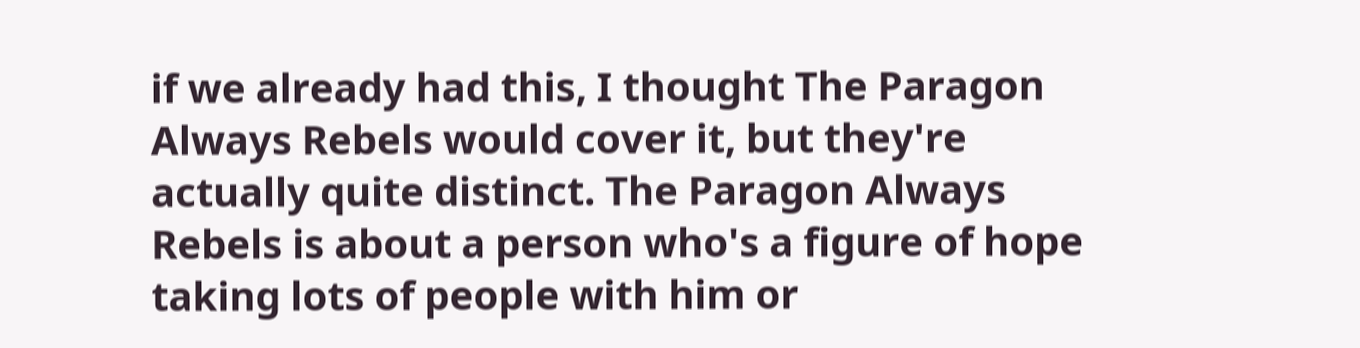if we already had this, I thought The Paragon Always Rebels would cover it, but they're actually quite distinct. The Paragon Always Rebels is about a person who's a figure of hope taking lots of people with him or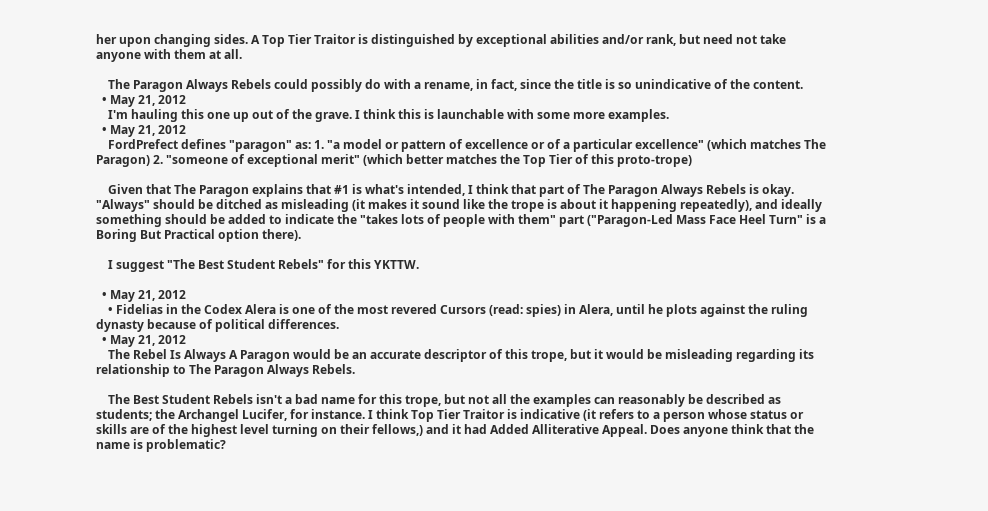her upon changing sides. A Top Tier Traitor is distinguished by exceptional abilities and/or rank, but need not take anyone with them at all.

    The Paragon Always Rebels could possibly do with a rename, in fact, since the title is so unindicative of the content.
  • May 21, 2012
    I'm hauling this one up out of the grave. I think this is launchable with some more examples.
  • May 21, 2012
    FordPrefect defines "paragon" as: 1. "a model or pattern of excellence or of a particular excellence" (which matches The Paragon) 2. "someone of exceptional merit" (which better matches the Top Tier of this proto-trope)

    Given that The Paragon explains that #1 is what's intended, I think that part of The Paragon Always Rebels is okay. "Always" should be ditched as misleading (it makes it sound like the trope is about it happening repeatedly), and ideally something should be added to indicate the "takes lots of people with them" part ("Paragon-Led Mass Face Heel Turn" is a Boring But Practical option there).

    I suggest "The Best Student Rebels" for this YKTTW.

  • May 21, 2012
    • Fidelias in the Codex Alera is one of the most revered Cursors (read: spies) in Alera, until he plots against the ruling dynasty because of political differences.
  • May 21, 2012
    The Rebel Is Always A Paragon would be an accurate descriptor of this trope, but it would be misleading regarding its relationship to The Paragon Always Rebels.

    The Best Student Rebels isn't a bad name for this trope, but not all the examples can reasonably be described as students; the Archangel Lucifer, for instance. I think Top Tier Traitor is indicative (it refers to a person whose status or skills are of the highest level turning on their fellows,) and it had Added Alliterative Appeal. Does anyone think that the name is problematic?